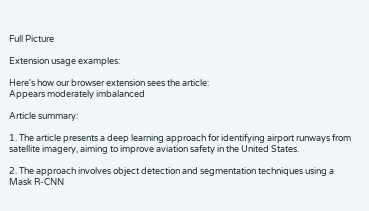Full Picture

Extension usage examples:

Here's how our browser extension sees the article:
Appears moderately imbalanced

Article summary:

1. The article presents a deep learning approach for identifying airport runways from satellite imagery, aiming to improve aviation safety in the United States.

2. The approach involves object detection and segmentation techniques using a Mask R-CNN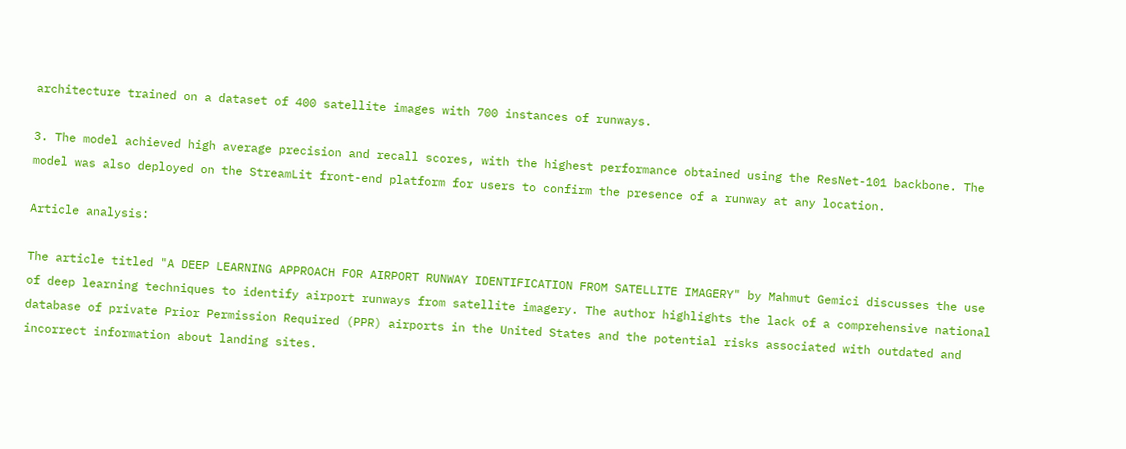architecture trained on a dataset of 400 satellite images with 700 instances of runways.

3. The model achieved high average precision and recall scores, with the highest performance obtained using the ResNet-101 backbone. The model was also deployed on the StreamLit front-end platform for users to confirm the presence of a runway at any location.

Article analysis:

The article titled "A DEEP LEARNING APPROACH FOR AIRPORT RUNWAY IDENTIFICATION FROM SATELLITE IMAGERY" by Mahmut Gemici discusses the use of deep learning techniques to identify airport runways from satellite imagery. The author highlights the lack of a comprehensive national database of private Prior Permission Required (PPR) airports in the United States and the potential risks associated with outdated and incorrect information about landing sites.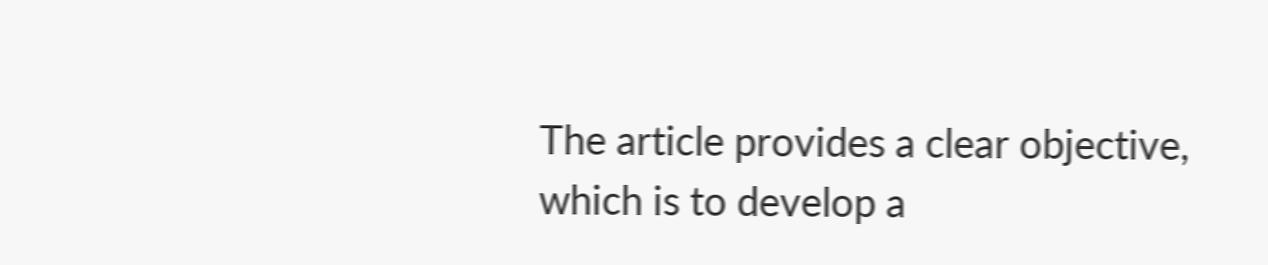The article provides a clear objective, which is to develop a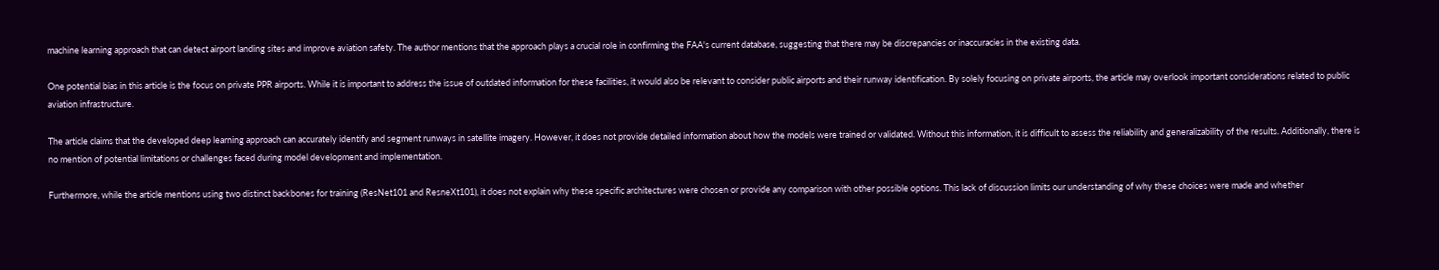machine learning approach that can detect airport landing sites and improve aviation safety. The author mentions that the approach plays a crucial role in confirming the FAA's current database, suggesting that there may be discrepancies or inaccuracies in the existing data.

One potential bias in this article is the focus on private PPR airports. While it is important to address the issue of outdated information for these facilities, it would also be relevant to consider public airports and their runway identification. By solely focusing on private airports, the article may overlook important considerations related to public aviation infrastructure.

The article claims that the developed deep learning approach can accurately identify and segment runways in satellite imagery. However, it does not provide detailed information about how the models were trained or validated. Without this information, it is difficult to assess the reliability and generalizability of the results. Additionally, there is no mention of potential limitations or challenges faced during model development and implementation.

Furthermore, while the article mentions using two distinct backbones for training (ResNet101 and ResneXt101), it does not explain why these specific architectures were chosen or provide any comparison with other possible options. This lack of discussion limits our understanding of why these choices were made and whether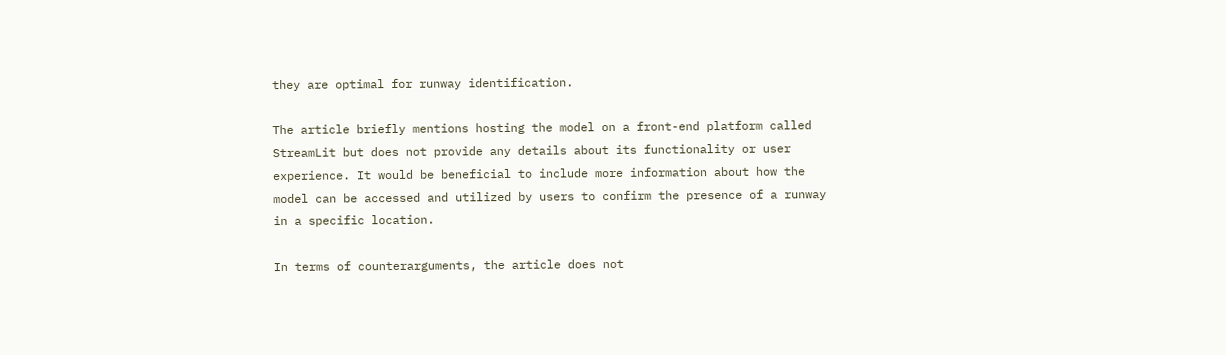they are optimal for runway identification.

The article briefly mentions hosting the model on a front-end platform called StreamLit but does not provide any details about its functionality or user experience. It would be beneficial to include more information about how the model can be accessed and utilized by users to confirm the presence of a runway in a specific location.

In terms of counterarguments, the article does not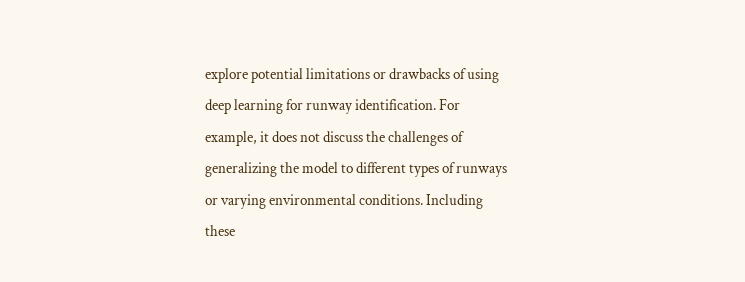explore potential limitations or drawbacks of using deep learning for runway identification. For example, it does not discuss the challenges of generalizing the model to different types of runways or varying environmental conditions. Including these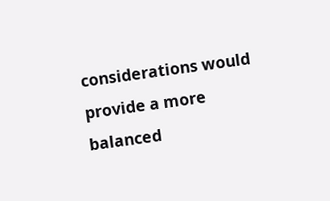considerations would provide a more balanced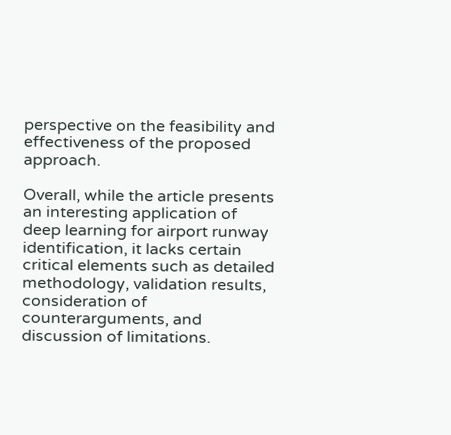perspective on the feasibility and effectiveness of the proposed approach.

Overall, while the article presents an interesting application of deep learning for airport runway identification, it lacks certain critical elements such as detailed methodology, validation results, consideration of counterarguments, and discussion of limitations.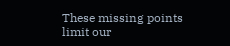These missing points limit our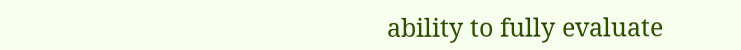ability to fully evaluate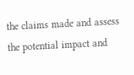the claims made and assess the potential impact and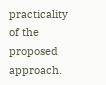practicality of the proposed approach.